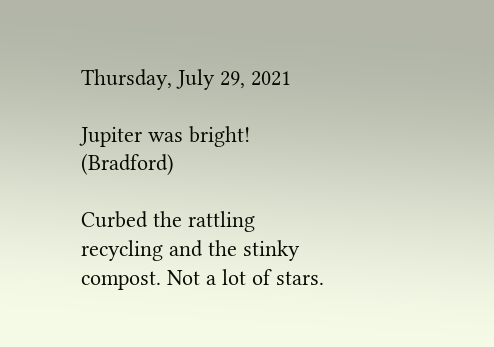Thursday, July 29, 2021

Jupiter was bright! (Bradford)

Curbed the rattling recycling and the stinky compost. Not a lot of stars.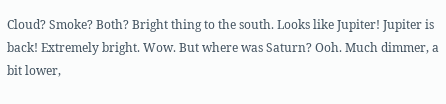Cloud? Smoke? Both? Bright thing to the south. Looks like Jupiter! Jupiter is back! Extremely bright. Wow. But where was Saturn? Ooh. Much dimmer, a bit lower,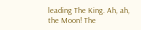leading The King. Ah, ah, the Moon! The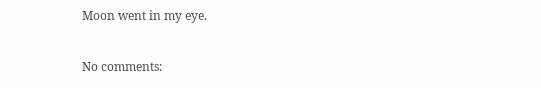Moon went in my eye.

No comments: